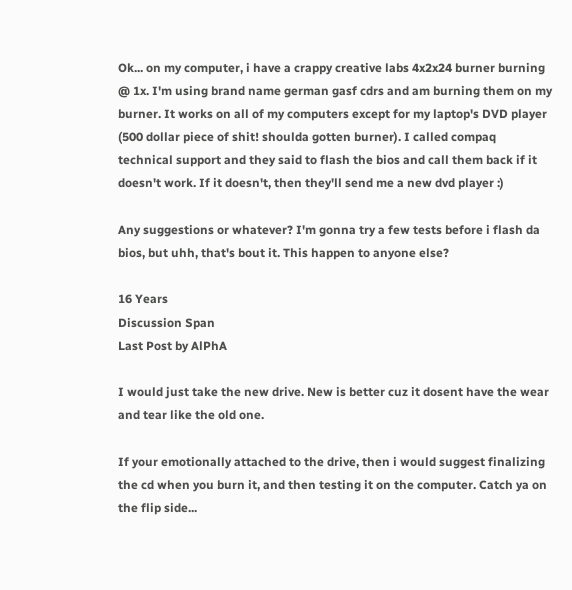Ok... on my computer, i have a crappy creative labs 4x2x24 burner burning @ 1x. I'm using brand name german gasf cdrs and am burning them on my burner. It works on all of my computers except for my laptop's DVD player (500 dollar piece of shit! shoulda gotten burner). I called compaq technical support and they said to flash the bios and call them back if it doesn't work. If it doesn't, then they'll send me a new dvd player :)

Any suggestions or whatever? I'm gonna try a few tests before i flash da bios, but uhh, that's bout it. This happen to anyone else?

16 Years
Discussion Span
Last Post by AlPhA

I would just take the new drive. New is better cuz it dosent have the wear and tear like the old one.

If your emotionally attached to the drive, then i would suggest finalizing the cd when you burn it, and then testing it on the computer. Catch ya on the flip side...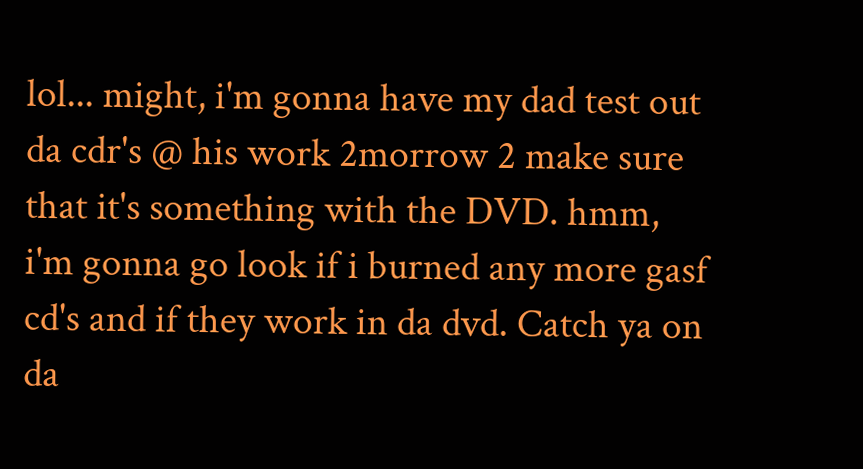lol... might, i'm gonna have my dad test out da cdr's @ his work 2morrow 2 make sure that it's something with the DVD. hmm, i'm gonna go look if i burned any more gasf cd's and if they work in da dvd. Catch ya on da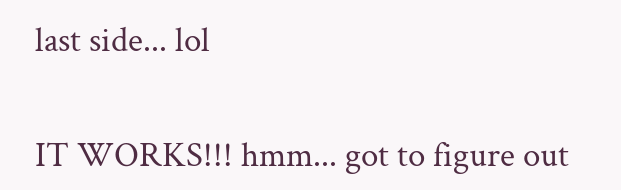last side... lol


IT WORKS!!! hmm... got to figure out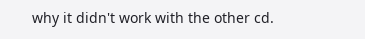why it didn't work with the other cd.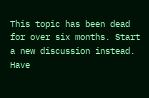This topic has been dead for over six months. Start a new discussion instead.
Have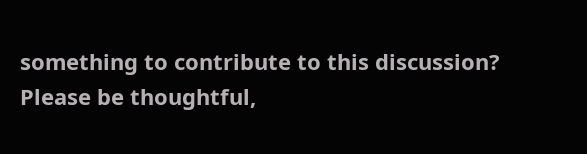something to contribute to this discussion? Please be thoughtful,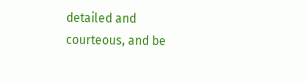detailed and courteous, and be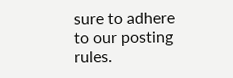sure to adhere to our posting rules.